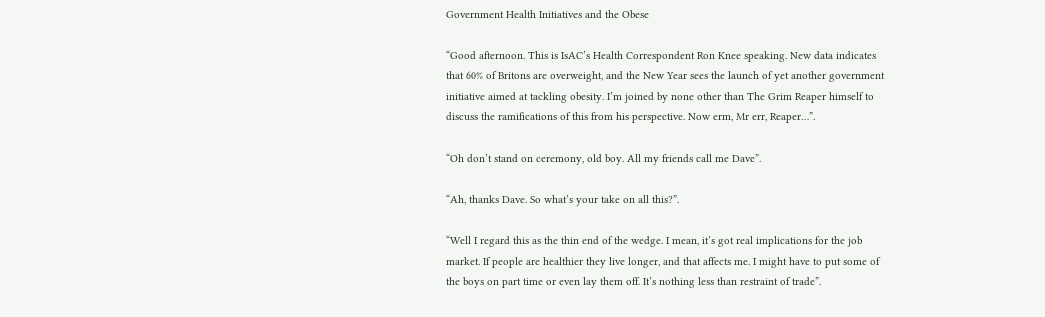Government Health Initiatives and the Obese

“Good afternoon. This is IsAC’s Health Correspondent Ron Knee speaking. New data indicates that 60% of Britons are overweight, and the New Year sees the launch of yet another government initiative aimed at tackling obesity. I’m joined by none other than The Grim Reaper himself to discuss the ramifications of this from his perspective. Now erm, Mr err, Reaper…”.

“Oh don’t stand on ceremony, old boy. All my friends call me Dave”.

“Ah, thanks Dave. So what’s your take on all this?”.

“Well I regard this as the thin end of the wedge. I mean, it’s got real implications for the job market. If people are healthier they live longer, and that affects me. I might have to put some of the boys on part time or even lay them off. It’s nothing less than restraint of trade”.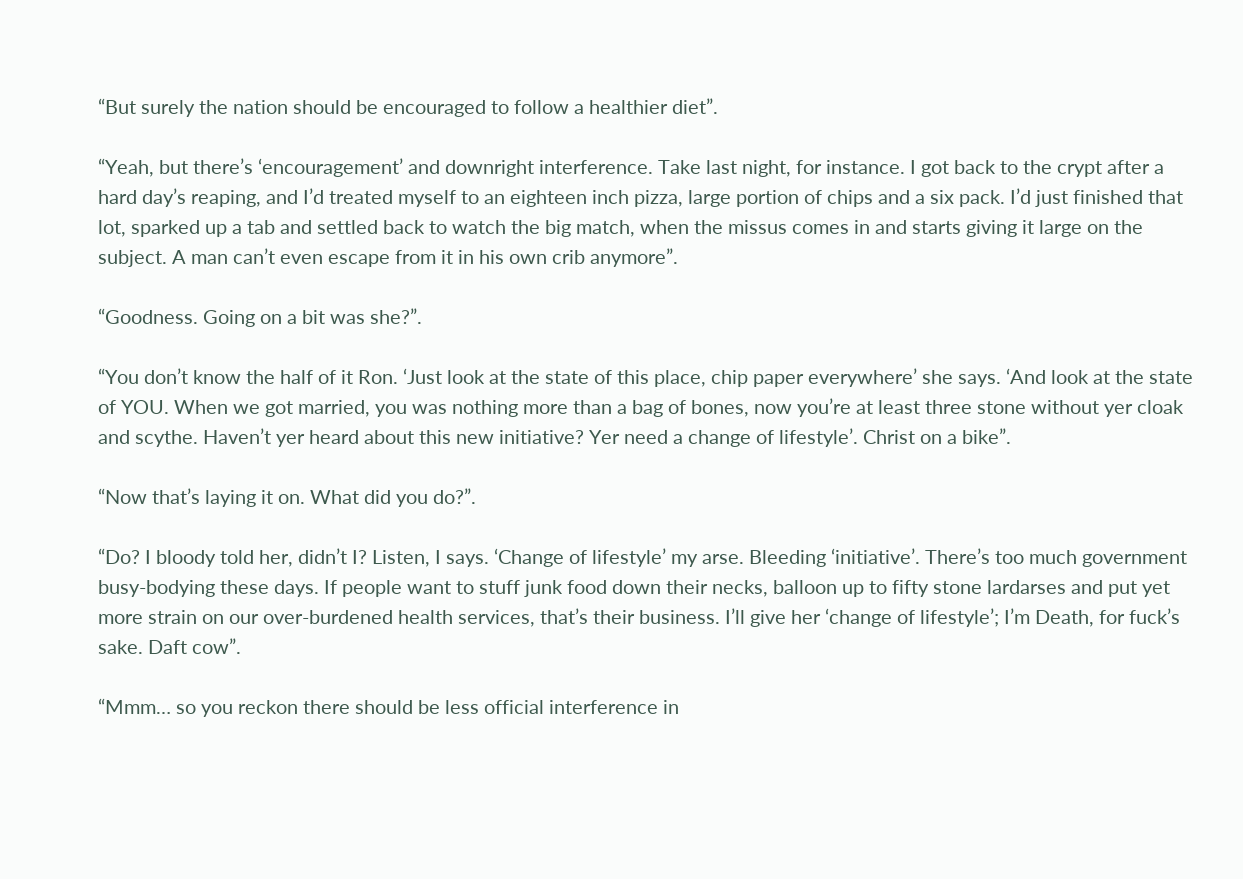“But surely the nation should be encouraged to follow a healthier diet”.

“Yeah, but there’s ‘encouragement’ and downright interference. Take last night, for instance. I got back to the crypt after a hard day’s reaping, and I’d treated myself to an eighteen inch pizza, large portion of chips and a six pack. I’d just finished that lot, sparked up a tab and settled back to watch the big match, when the missus comes in and starts giving it large on the subject. A man can’t even escape from it in his own crib anymore”.

“Goodness. Going on a bit was she?”.

“You don’t know the half of it Ron. ‘Just look at the state of this place, chip paper everywhere’ she says. ‘And look at the state of YOU. When we got married, you was nothing more than a bag of bones, now you’re at least three stone without yer cloak and scythe. Haven’t yer heard about this new initiative? Yer need a change of lifestyle’. Christ on a bike”.

“Now that’s laying it on. What did you do?”.

“Do? I bloody told her, didn’t I? Listen, I says. ‘Change of lifestyle’ my arse. Bleeding ‘initiative’. There’s too much government busy-bodying these days. If people want to stuff junk food down their necks, balloon up to fifty stone lardarses and put yet more strain on our over-burdened health services, that’s their business. I’ll give her ‘change of lifestyle’; I’m Death, for fuck’s sake. Daft cow”.

“Mmm… so you reckon there should be less official interference in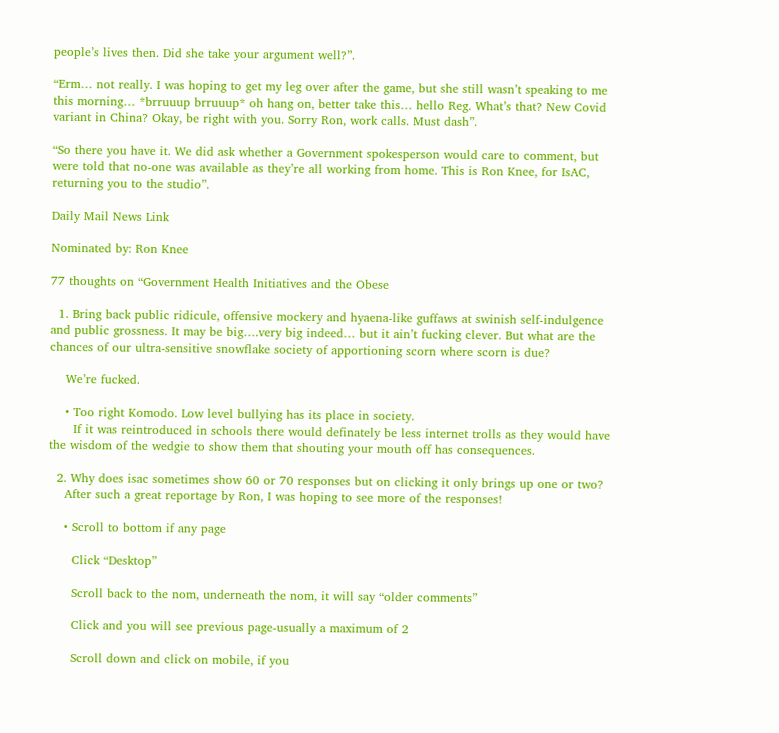people’s lives then. Did she take your argument well?”.

“Erm… not really. I was hoping to get my leg over after the game, but she still wasn’t speaking to me this morning… *brruuup brruuup* oh hang on, better take this… hello Reg. What’s that? New Covid variant in China? Okay, be right with you. Sorry Ron, work calls. Must dash”.

“So there you have it. We did ask whether a Government spokesperson would care to comment, but were told that no-one was available as they’re all working from home. This is Ron Knee, for IsAC, returning you to the studio”.

Daily Mail News Link

Nominated by: Ron Knee

77 thoughts on “Government Health Initiatives and the Obese

  1. Bring back public ridicule, offensive mockery and hyaena-like guffaws at swinish self-indulgence and public grossness. It may be big….very big indeed… but it ain’t fucking clever. But what are the chances of our ultra-sensitive snowflake society of apportioning scorn where scorn is due?

    We’re fucked.

    • Too right Komodo. Low level bullying has its place in society.
      If it was reintroduced in schools there would definately be less internet trolls as they would have the wisdom of the wedgie to show them that shouting your mouth off has consequences.

  2. Why does isac sometimes show 60 or 70 responses but on clicking it only brings up one or two?
    After such a great reportage by Ron, I was hoping to see more of the responses!

    • Scroll to bottom if any page

      Click “Desktop”

      Scroll back to the nom, underneath the nom, it will say “older comments”

      Click and you will see previous page-usually a maximum of 2

      Scroll down and click on mobile, if you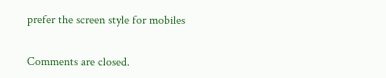prefer the screen style for mobiles


Comments are closed.